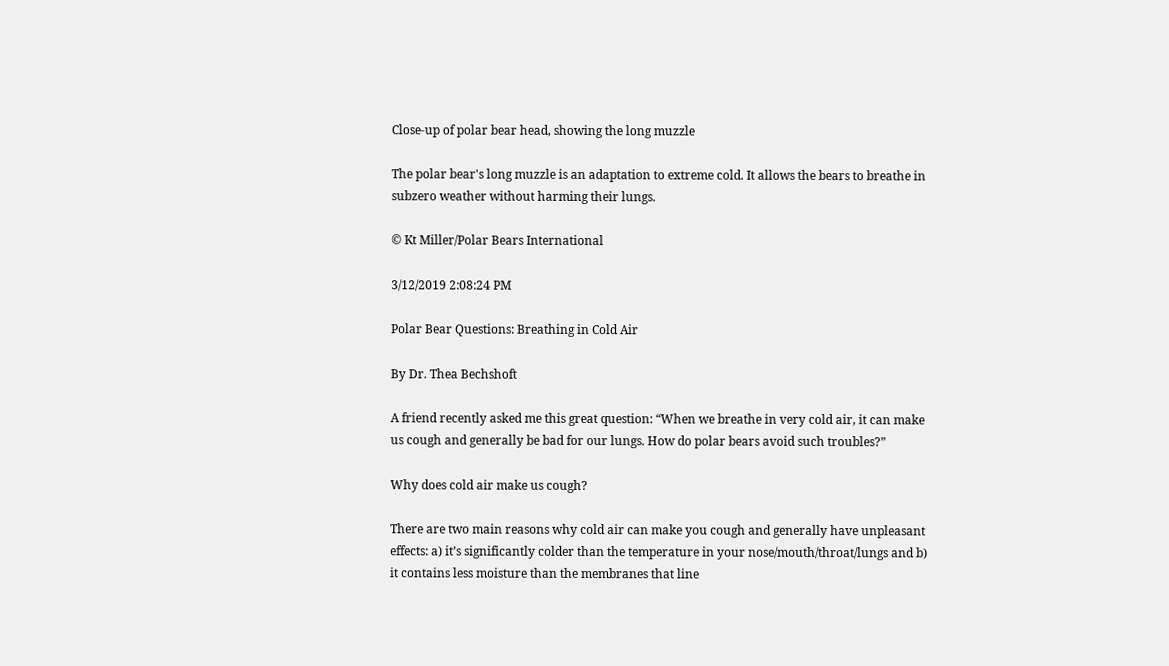Close-up of polar bear head, showing the long muzzle

The polar bear's long muzzle is an adaptation to extreme cold. It allows the bears to breathe in subzero weather without harming their lungs.

© Kt Miller/Polar Bears International

3/12/2019 2:08:24 PM

Polar Bear Questions: Breathing in Cold Air

By Dr. Thea Bechshoft

A friend recently asked me this great question: “When we breathe in very cold air, it can make us cough and generally be bad for our lungs. How do polar bears avoid such troubles?”

Why does cold air make us cough?

There are two main reasons why cold air can make you cough and generally have unpleasant effects: a) it’s significantly colder than the temperature in your nose/mouth/throat/lungs and b) it contains less moisture than the membranes that line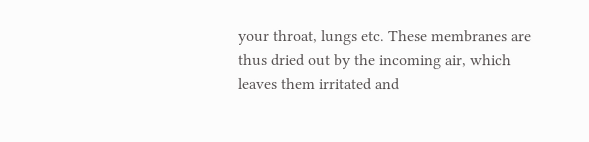your throat, lungs etc. These membranes are thus dried out by the incoming air, which leaves them irritated and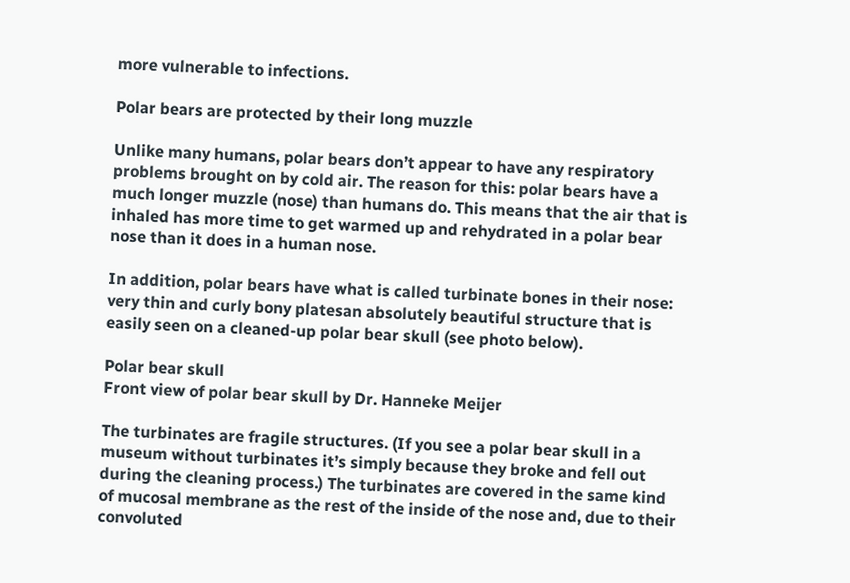more vulnerable to infections.

Polar bears are protected by their long muzzle

Unlike many humans, polar bears don’t appear to have any respiratory problems brought on by cold air. The reason for this: polar bears have a much longer muzzle (nose) than humans do. This means that the air that is inhaled has more time to get warmed up and rehydrated in a polar bear nose than it does in a human nose.

In addition, polar bears have what is called turbinate bones in their nose: very thin and curly bony platesan absolutely beautiful structure that is easily seen on a cleaned-up polar bear skull (see photo below).

Polar bear skull
Front view of polar bear skull by Dr. Hanneke Meijer

The turbinates are fragile structures. (If you see a polar bear skull in a museum without turbinates it’s simply because they broke and fell out during the cleaning process.) The turbinates are covered in the same kind of mucosal membrane as the rest of the inside of the nose and, due to their convoluted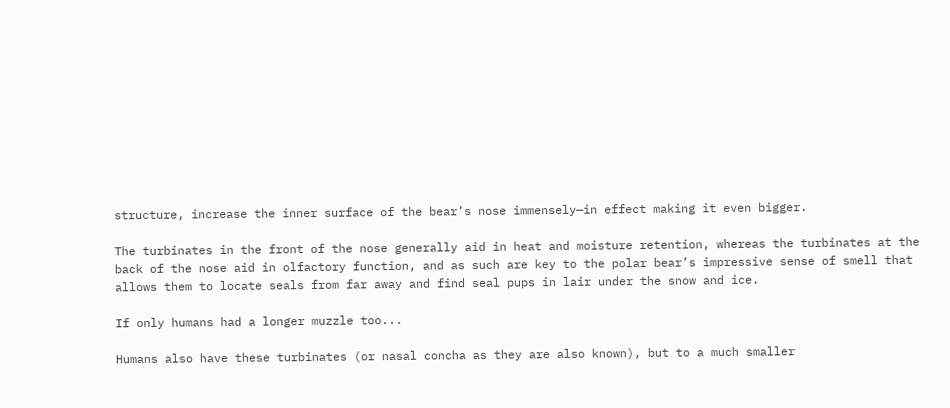structure, increase the inner surface of the bear’s nose immensely—in effect making it even bigger.

The turbinates in the front of the nose generally aid in heat and moisture retention, whereas the turbinates at the back of the nose aid in olfactory function, and as such are key to the polar bear’s impressive sense of smell that allows them to locate seals from far away and find seal pups in lair under the snow and ice.

If only humans had a longer muzzle too...

Humans also have these turbinates (or nasal concha as they are also known), but to a much smaller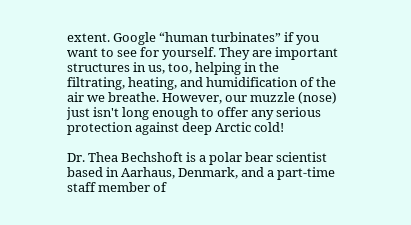extent. Google “human turbinates” if you want to see for yourself. They are important structures in us, too, helping in the filtrating, heating, and humidification of the air we breathe. However, our muzzle (nose) just isn't long enough to offer any serious protection against deep Arctic cold!

Dr. Thea Bechshoft is a polar bear scientist based in Aarhaus, Denmark, and a part-time staff member of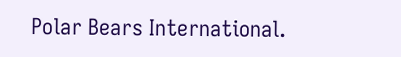Polar Bears International.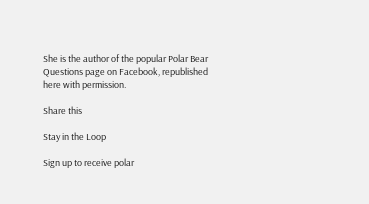She is the author of the popular Polar Bear Questions page on Facebook, republished here with permission.

Share this

Stay in the Loop

Sign up to receive polar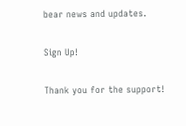bear news and updates.

Sign Up!

Thank you for the support!